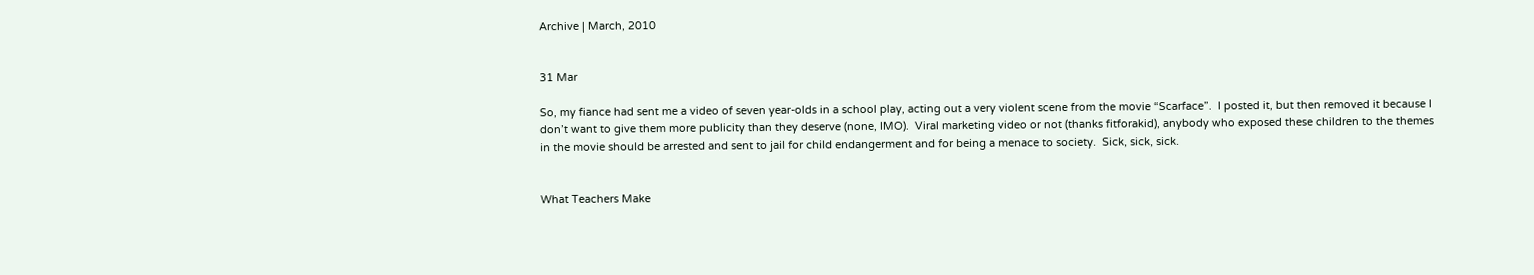Archive | March, 2010


31 Mar

So, my fiance had sent me a video of seven year-olds in a school play, acting out a very violent scene from the movie “Scarface”.  I posted it, but then removed it because I don’t want to give them more publicity than they deserve (none, IMO).  Viral marketing video or not (thanks fitforakid), anybody who exposed these children to the themes in the movie should be arrested and sent to jail for child endangerment and for being a menace to society.  Sick, sick, sick.


What Teachers Make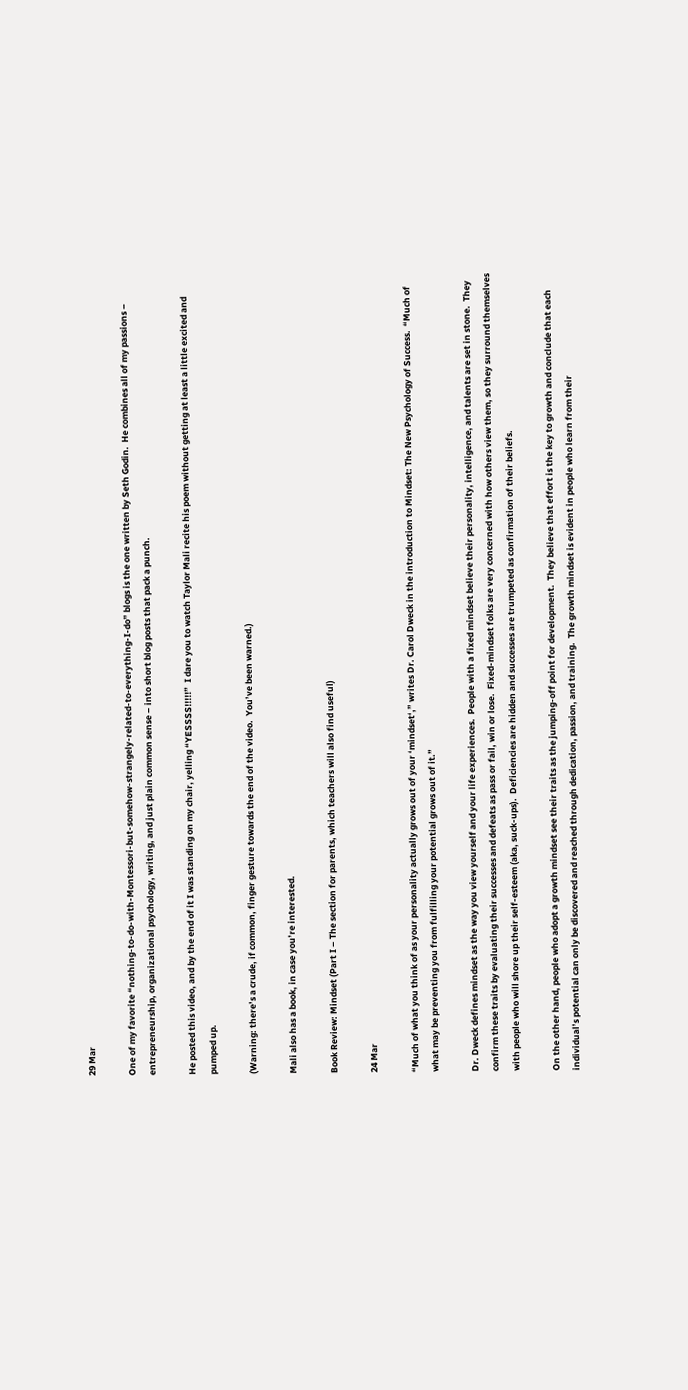29 Mar

One of my favorite “nothing-to-do-with-Montessori-but-somehow-strangely-related-to-everything-I-do” blogs is the one written by Seth Godin.  He combines all of my passions – entrepreneurship, organizational psychology, writing, and just plain common sense – into short blog posts that pack a punch.

He posted this video, and by the end of it I was standing on my chair, yelling “YESSSS!!!!!”  I dare you to watch Taylor Mali recite his poem without getting at least a little excited and pumped up.

(Warning: there’s a crude, if common, finger gesture towards the end of the video.  You’ve been warned.)

Mali also has a book, in case you’re interested.

Book Review: Mindset (Part I – The section for parents, which teachers will also find useful)

24 Mar

“Much of what you think of as your personality actually grows out of your ‘mindset‘,” writes Dr. Carol Dweck in the introduction to Mindset: The New Psychology of Success.  “Much of what may be preventing you from fulfilling your potential grows out of it.”

Dr. Dweck defines mindset as the way you view yourself and your life experiences.  People with a fixed mindset believe their personality, intelligence, and talents are set in stone.  They confirm these traits by evaluating their successes and defeats as pass or fail, win or lose.  Fixed-mindset folks are very concerned with how others view them, so they surround themselves with people who will shore up their self-esteem (aka, suck-ups).  Deficiencies are hidden and successes are trumpeted as confirmation of their beliefs.

On the other hand, people who adopt a growth mindset see their traits as the jumping-off point for development.  They believe that effort is the key to growth and conclude that each individual’s potential can only be discovered and reached through dedication, passion, and training.  The growth mindset is evident in people who learn from their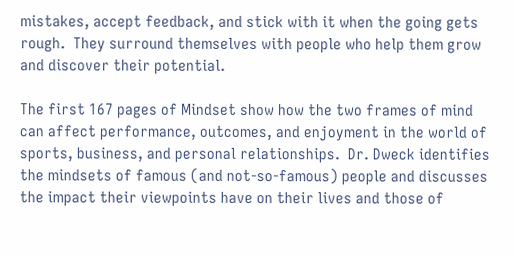mistakes, accept feedback, and stick with it when the going gets rough.  They surround themselves with people who help them grow and discover their potential.

The first 167 pages of Mindset show how the two frames of mind can affect performance, outcomes, and enjoyment in the world of sports, business, and personal relationships.  Dr. Dweck identifies the mindsets of famous (and not-so-famous) people and discusses the impact their viewpoints have on their lives and those of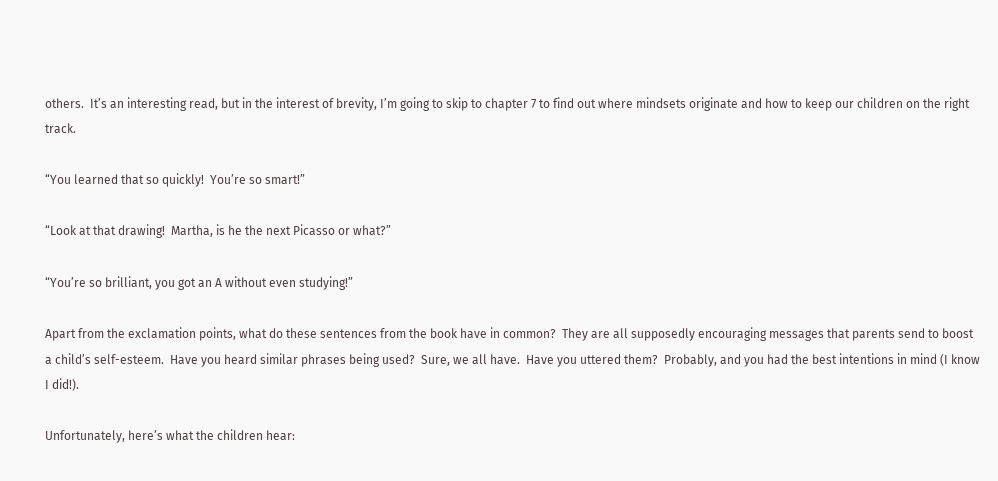others.  It’s an interesting read, but in the interest of brevity, I’m going to skip to chapter 7 to find out where mindsets originate and how to keep our children on the right track.

“You learned that so quickly!  You’re so smart!”

“Look at that drawing!  Martha, is he the next Picasso or what?”

“You’re so brilliant, you got an A without even studying!”

Apart from the exclamation points, what do these sentences from the book have in common?  They are all supposedly encouraging messages that parents send to boost a child’s self-esteem.  Have you heard similar phrases being used?  Sure, we all have.  Have you uttered them?  Probably, and you had the best intentions in mind (I know I did!).

Unfortunately, here’s what the children hear: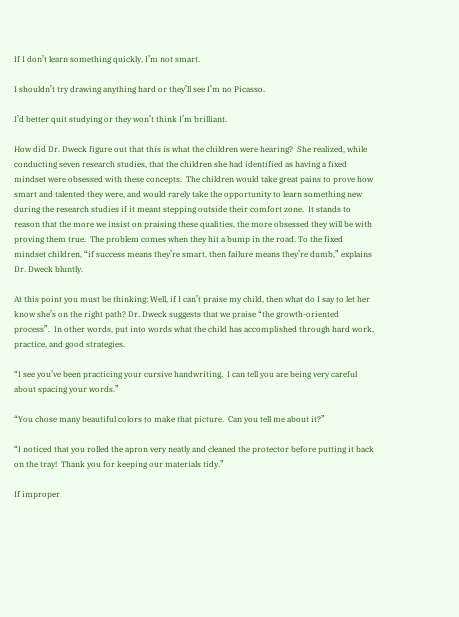If I don’t learn something quickly, I’m not smart.

I shouldn’t try drawing anything hard or they’ll see I’m no Picasso.

I’d better quit studying or they won’t think I’m brilliant.

How did Dr. Dweck figure out that this is what the children were hearing?  She realized, while conducting seven research studies, that the children she had identified as having a fixed mindset were obsessed with these concepts.  The children would take great pains to prove how smart and talented they were, and would rarely take the opportunity to learn something new during the research studies if it meant stepping outside their comfort zone.  It stands to reason that the more we insist on praising these qualities, the more obsessed they will be with proving them true.  The problem comes when they hit a bump in the road. To the fixed mindset children, “if success means they’re smart, then failure means they’re dumb,” explains Dr. Dweck bluntly.

At this point you must be thinking: Well, if I can’t praise my child, then what do I say to let her know she’s on the right path? Dr. Dweck suggests that we praise “the growth-oriented process”.  In other words, put into words what the child has accomplished through hard work, practice, and good strategies.

“I see you’ve been practicing your cursive handwriting.  I can tell you are being very careful about spacing your words.”

“You chose many beautiful colors to make that picture.  Can you tell me about it?”

“I noticed that you rolled the apron very neatly and cleaned the protector before putting it back on the tray!  Thank you for keeping our materials tidy.”

If improper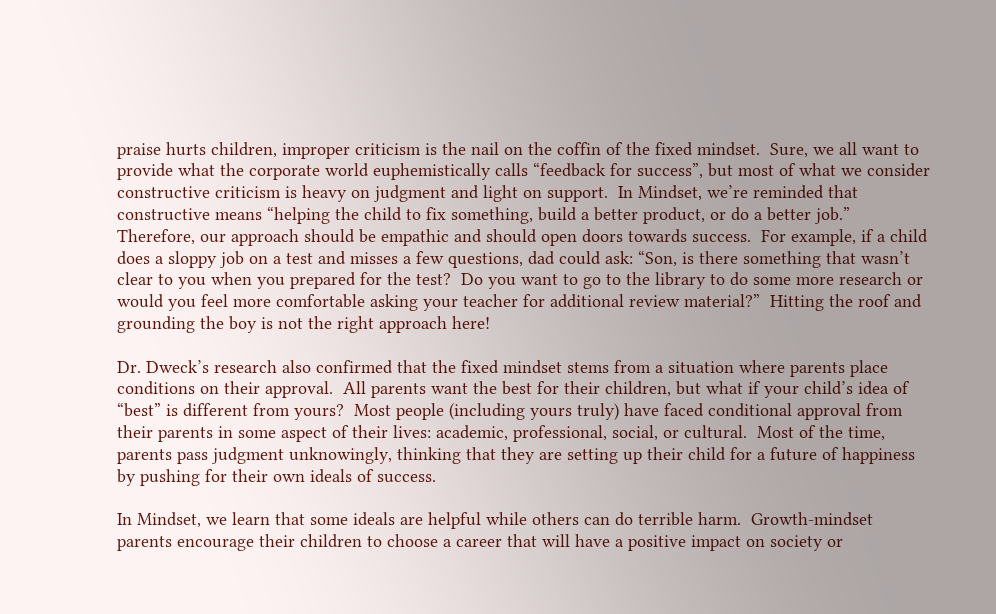praise hurts children, improper criticism is the nail on the coffin of the fixed mindset.  Sure, we all want to provide what the corporate world euphemistically calls “feedback for success”, but most of what we consider constructive criticism is heavy on judgment and light on support.  In Mindset, we’re reminded that constructive means “helping the child to fix something, build a better product, or do a better job.”  Therefore, our approach should be empathic and should open doors towards success.  For example, if a child does a sloppy job on a test and misses a few questions, dad could ask: “Son, is there something that wasn’t clear to you when you prepared for the test?  Do you want to go to the library to do some more research or would you feel more comfortable asking your teacher for additional review material?”  Hitting the roof and grounding the boy is not the right approach here!

Dr. Dweck’s research also confirmed that the fixed mindset stems from a situation where parents place conditions on their approval.  All parents want the best for their children, but what if your child’s idea of “best” is different from yours?  Most people (including yours truly) have faced conditional approval from their parents in some aspect of their lives: academic, professional, social, or cultural.  Most of the time, parents pass judgment unknowingly, thinking that they are setting up their child for a future of happiness by pushing for their own ideals of success.

In Mindset, we learn that some ideals are helpful while others can do terrible harm.  Growth-mindset parents encourage their children to choose a career that will have a positive impact on society or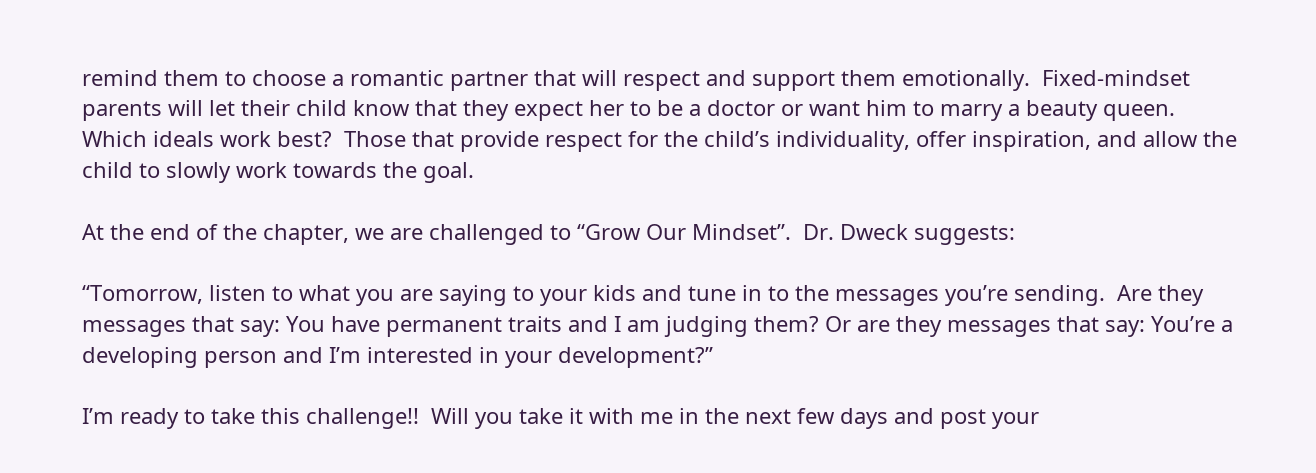remind them to choose a romantic partner that will respect and support them emotionally.  Fixed-mindset parents will let their child know that they expect her to be a doctor or want him to marry a beauty queen.  Which ideals work best?  Those that provide respect for the child’s individuality, offer inspiration, and allow the child to slowly work towards the goal.

At the end of the chapter, we are challenged to “Grow Our Mindset”.  Dr. Dweck suggests:

“Tomorrow, listen to what you are saying to your kids and tune in to the messages you’re sending.  Are they messages that say: You have permanent traits and I am judging them? Or are they messages that say: You’re a developing person and I’m interested in your development?”

I’m ready to take this challenge!!  Will you take it with me in the next few days and post your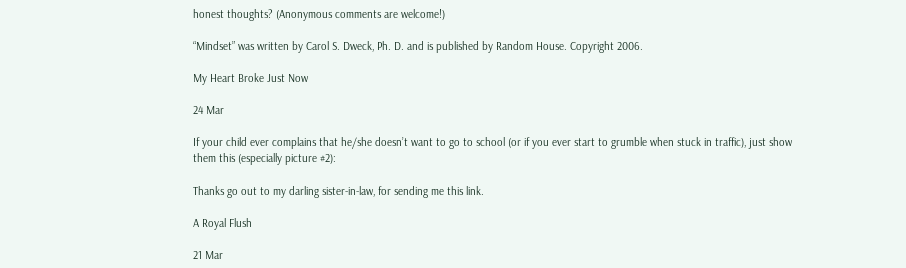honest thoughts? (Anonymous comments are welcome!)

“Mindset” was written by Carol S. Dweck, Ph. D. and is published by Random House. Copyright 2006.

My Heart Broke Just Now

24 Mar

If your child ever complains that he/she doesn’t want to go to school (or if you ever start to grumble when stuck in traffic), just show them this (especially picture #2):

Thanks go out to my darling sister-in-law, for sending me this link.

A Royal Flush

21 Mar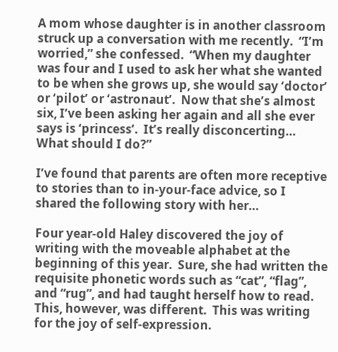A mom whose daughter is in another classroom struck up a conversation with me recently.  “I’m worried,” she confessed.  “When my daughter was four and I used to ask her what she wanted to be when she grows up, she would say ‘doctor’ or ‘pilot’ or ‘astronaut’.  Now that she’s almost six, I’ve been asking her again and all she ever says is ‘princess’.  It’s really disconcerting… What should I do?”

I’ve found that parents are often more receptive to stories than to in-your-face advice, so I shared the following story with her…

Four year-old Haley discovered the joy of writing with the moveable alphabet at the beginning of this year.  Sure, she had written the requisite phonetic words such as “cat”, “flag”, and “rug”, and had taught herself how to read.  This, however, was different.  This was writing for the joy of self-expression.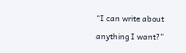“I can write about anything I want?”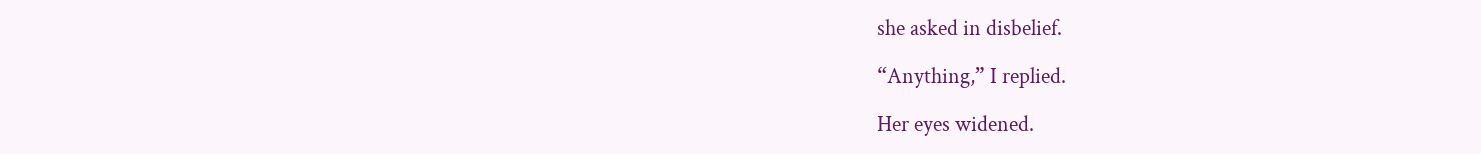she asked in disbelief.

“Anything,” I replied.

Her eyes widened.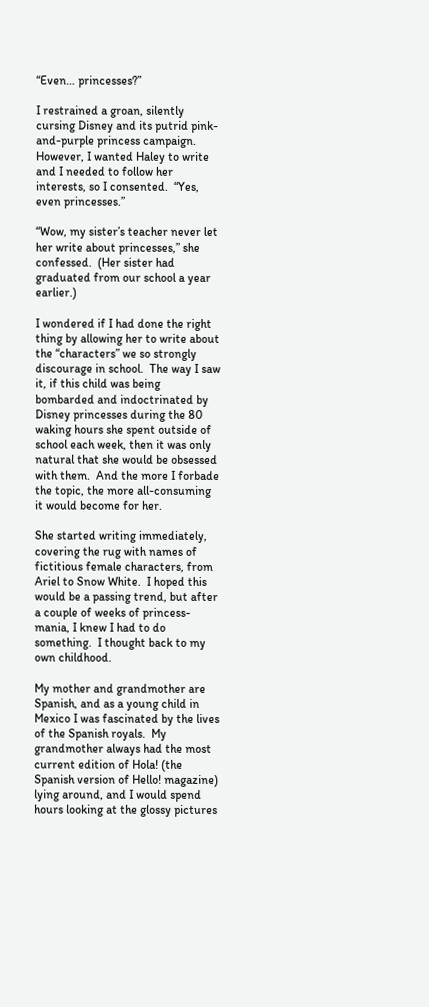“Even… princesses?”

I restrained a groan, silently cursing Disney and its putrid pink-and-purple princess campaign.  However, I wanted Haley to write and I needed to follow her interests, so I consented.  “Yes, even princesses.”

“Wow, my sister’s teacher never let her write about princesses,” she confessed.  (Her sister had graduated from our school a year earlier.)

I wondered if I had done the right thing by allowing her to write about the “characters” we so strongly discourage in school.  The way I saw it, if this child was being bombarded and indoctrinated by Disney princesses during the 80 waking hours she spent outside of school each week, then it was only natural that she would be obsessed with them.  And the more I forbade the topic, the more all-consuming it would become for her.

She started writing immediately, covering the rug with names of fictitious female characters, from Ariel to Snow White.  I hoped this would be a passing trend, but after a couple of weeks of princess-mania, I knew I had to do something.  I thought back to my own childhood.

My mother and grandmother are Spanish, and as a young child in Mexico I was fascinated by the lives of the Spanish royals.  My grandmother always had the most current edition of Hola! (the Spanish version of Hello! magazine) lying around, and I would spend hours looking at the glossy pictures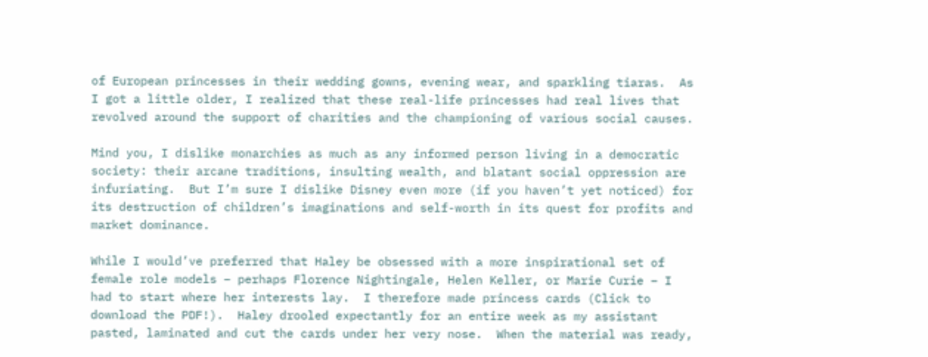of European princesses in their wedding gowns, evening wear, and sparkling tiaras.  As I got a little older, I realized that these real-life princesses had real lives that revolved around the support of charities and the championing of various social causes.

Mind you, I dislike monarchies as much as any informed person living in a democratic society: their arcane traditions, insulting wealth, and blatant social oppression are infuriating.  But I’m sure I dislike Disney even more (if you haven’t yet noticed) for its destruction of children’s imaginations and self-worth in its quest for profits and market dominance.

While I would’ve preferred that Haley be obsessed with a more inspirational set of female role models – perhaps Florence Nightingale, Helen Keller, or Marie Curie – I had to start where her interests lay.  I therefore made princess cards (Click to download the PDF!).  Haley drooled expectantly for an entire week as my assistant pasted, laminated and cut the cards under her very nose.  When the material was ready,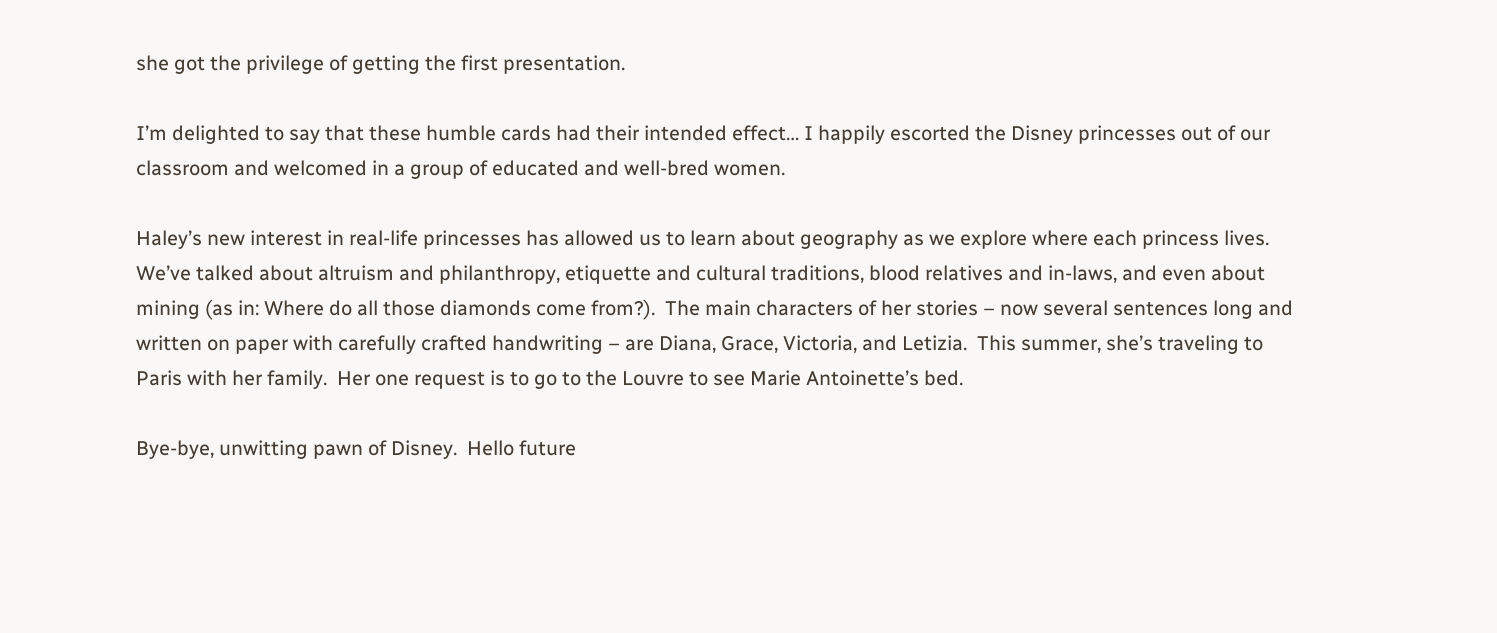she got the privilege of getting the first presentation.

I’m delighted to say that these humble cards had their intended effect… I happily escorted the Disney princesses out of our classroom and welcomed in a group of educated and well-bred women.

Haley’s new interest in real-life princesses has allowed us to learn about geography as we explore where each princess lives.  We’ve talked about altruism and philanthropy, etiquette and cultural traditions, blood relatives and in-laws, and even about mining (as in: Where do all those diamonds come from?).  The main characters of her stories – now several sentences long and written on paper with carefully crafted handwriting – are Diana, Grace, Victoria, and Letizia.  This summer, she’s traveling to Paris with her family.  Her one request is to go to the Louvre to see Marie Antoinette’s bed.

Bye-bye, unwitting pawn of Disney.  Hello future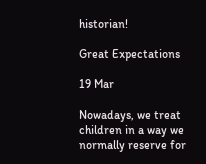historian!

Great Expectations

19 Mar

Nowadays, we treat children in a way we normally reserve for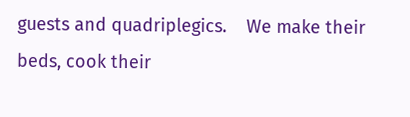guests and quadriplegics.    We make their beds, cook their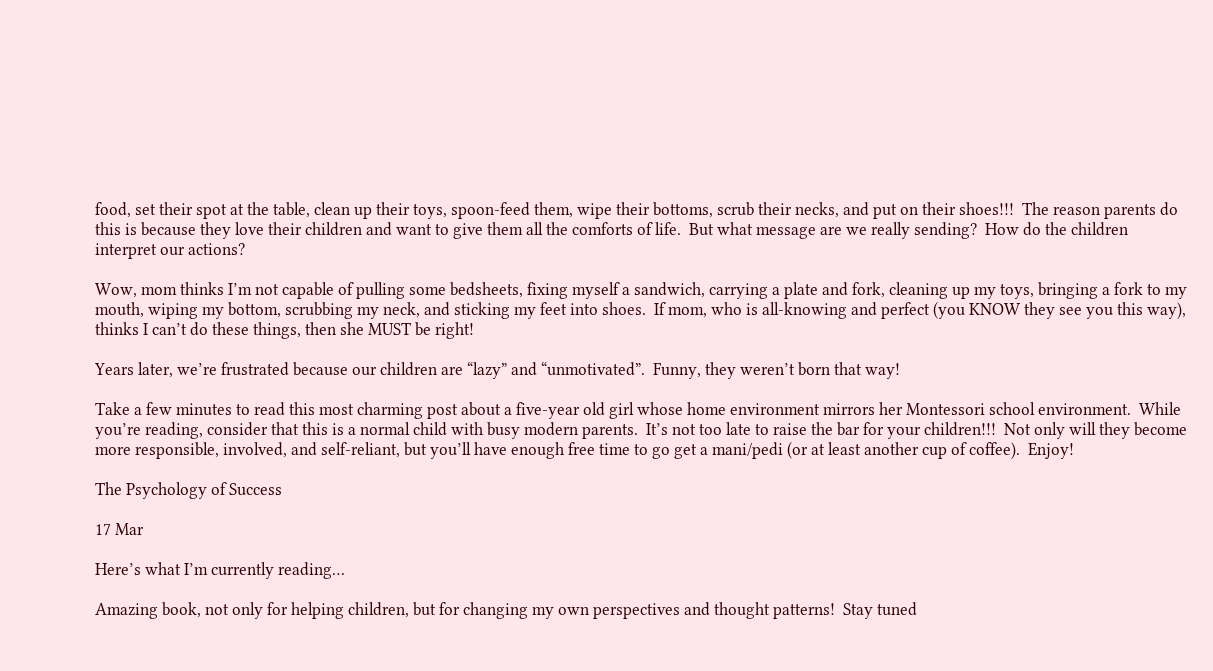food, set their spot at the table, clean up their toys, spoon-feed them, wipe their bottoms, scrub their necks, and put on their shoes!!!  The reason parents do this is because they love their children and want to give them all the comforts of life.  But what message are we really sending?  How do the children interpret our actions?

Wow, mom thinks I’m not capable of pulling some bedsheets, fixing myself a sandwich, carrying a plate and fork, cleaning up my toys, bringing a fork to my mouth, wiping my bottom, scrubbing my neck, and sticking my feet into shoes.  If mom, who is all-knowing and perfect (you KNOW they see you this way), thinks I can’t do these things, then she MUST be right!

Years later, we’re frustrated because our children are “lazy” and “unmotivated”.  Funny, they weren’t born that way!

Take a few minutes to read this most charming post about a five-year old girl whose home environment mirrors her Montessori school environment.  While you’re reading, consider that this is a normal child with busy modern parents.  It’s not too late to raise the bar for your children!!!  Not only will they become more responsible, involved, and self-reliant, but you’ll have enough free time to go get a mani/pedi (or at least another cup of coffee).  Enjoy!

The Psychology of Success

17 Mar

Here’s what I’m currently reading…

Amazing book, not only for helping children, but for changing my own perspectives and thought patterns!  Stay tuned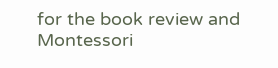for the book review and Montessori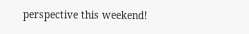perspective this weekend!